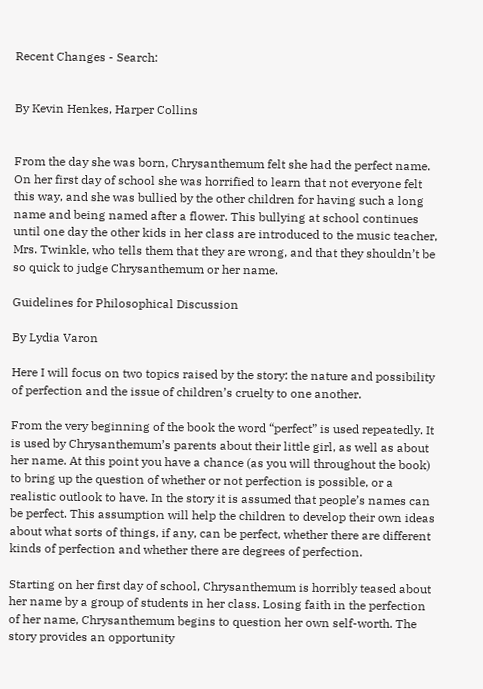Recent Changes - Search:


By Kevin Henkes, Harper Collins


From the day she was born, Chrysanthemum felt she had the perfect name. On her first day of school she was horrified to learn that not everyone felt this way, and she was bullied by the other children for having such a long name and being named after a flower. This bullying at school continues until one day the other kids in her class are introduced to the music teacher, Mrs. Twinkle, who tells them that they are wrong, and that they shouldn’t be so quick to judge Chrysanthemum or her name.

Guidelines for Philosophical Discussion

By Lydia Varon

Here I will focus on two topics raised by the story: the nature and possibility of perfection and the issue of children’s cruelty to one another.

From the very beginning of the book the word “perfect” is used repeatedly. It is used by Chrysanthemum’s parents about their little girl, as well as about her name. At this point you have a chance (as you will throughout the book) to bring up the question of whether or not perfection is possible, or a realistic outlook to have. In the story it is assumed that people’s names can be perfect. This assumption will help the children to develop their own ideas about what sorts of things, if any, can be perfect, whether there are different kinds of perfection and whether there are degrees of perfection.

Starting on her first day of school, Chrysanthemum is horribly teased about her name by a group of students in her class. Losing faith in the perfection of her name, Chrysanthemum begins to question her own self-worth. The story provides an opportunity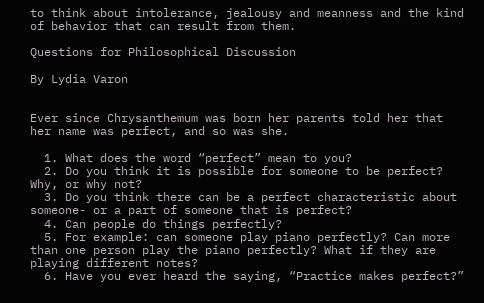to think about intolerance, jealousy and meanness and the kind of behavior that can result from them.

Questions for Philosophical Discussion

By Lydia Varon


Ever since Chrysanthemum was born her parents told her that her name was perfect, and so was she.

  1. What does the word “perfect” mean to you?
  2. Do you think it is possible for someone to be perfect? Why, or why not?
  3. Do you think there can be a perfect characteristic about someone- or a part of someone that is perfect?
  4. Can people do things perfectly?
  5. For example: can someone play piano perfectly? Can more than one person play the piano perfectly? What if they are playing different notes?
  6. Have you ever heard the saying, “Practice makes perfect?”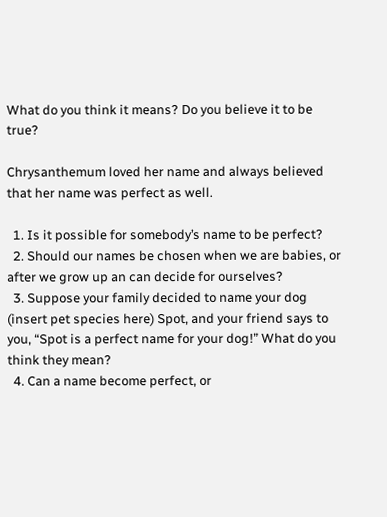What do you think it means? Do you believe it to be true?

Chrysanthemum loved her name and always believed that her name was perfect as well.

  1. Is it possible for somebody’s name to be perfect?
  2. Should our names be chosen when we are babies, or after we grow up an can decide for ourselves?
  3. Suppose your family decided to name your dog (insert pet species here) Spot, and your friend says to you, “Spot is a perfect name for your dog!” What do you think they mean?
  4. Can a name become perfect, or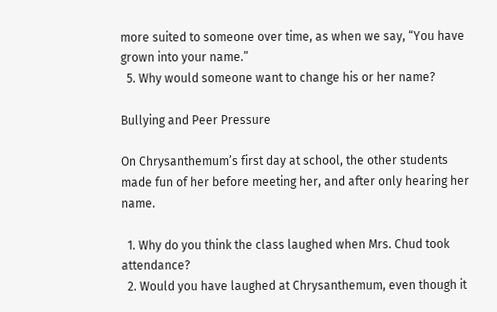more suited to someone over time, as when we say, “You have grown into your name.”
  5. Why would someone want to change his or her name?

Bullying and Peer Pressure

On Chrysanthemum’s first day at school, the other students made fun of her before meeting her, and after only hearing her name.

  1. Why do you think the class laughed when Mrs. Chud took attendance?
  2. Would you have laughed at Chrysanthemum, even though it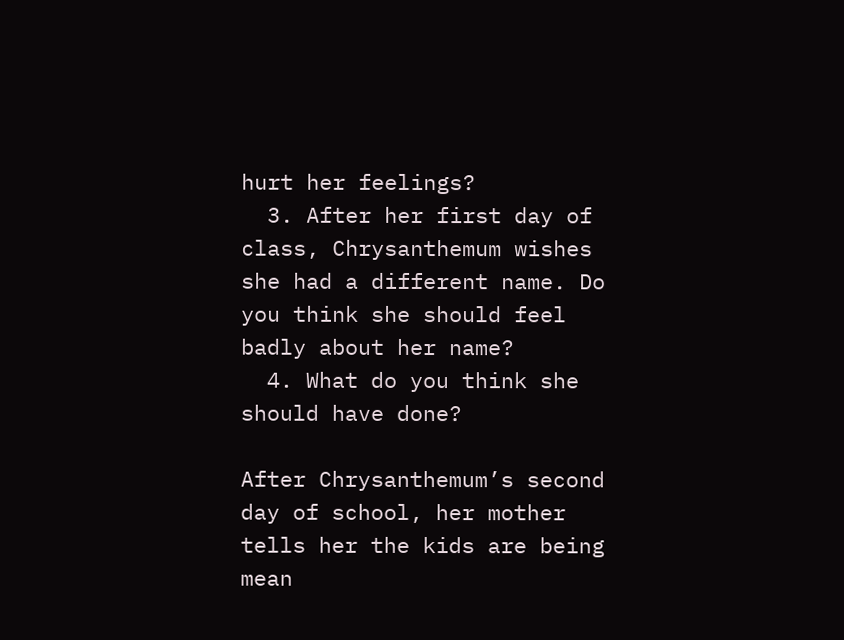hurt her feelings?
  3. After her first day of class, Chrysanthemum wishes she had a different name. Do you think she should feel badly about her name?
  4. What do you think she should have done?

After Chrysanthemum’s second day of school, her mother tells her the kids are being mean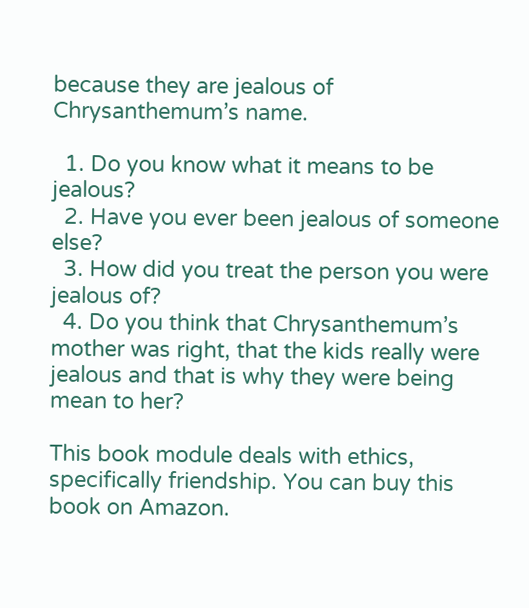because they are jealous of Chrysanthemum’s name.

  1. Do you know what it means to be jealous?
  2. Have you ever been jealous of someone else?
  3. How did you treat the person you were jealous of?
  4. Do you think that Chrysanthemum’s mother was right, that the kids really were jealous and that is why they were being mean to her?

This book module deals with ethics, specifically friendship. You can buy this book on Amazon.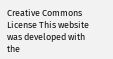Creative Commons License This website was developed with the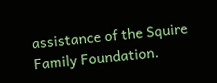assistance of the Squire Family Foundation.